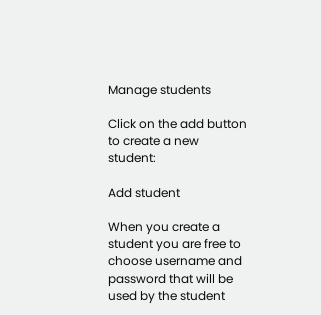Manage students

Click on the add button to create a new student:

Add student

When you create a student you are free to choose username and password that will be used by the student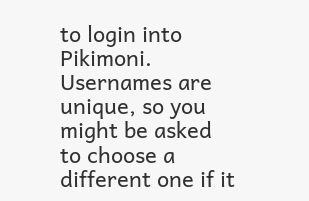to login into Pikimoni. Usernames are unique, so you might be asked to choose a different one if it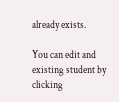already exists.

You can edit and existing student by clicking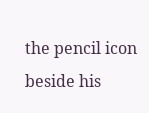the pencil icon beside his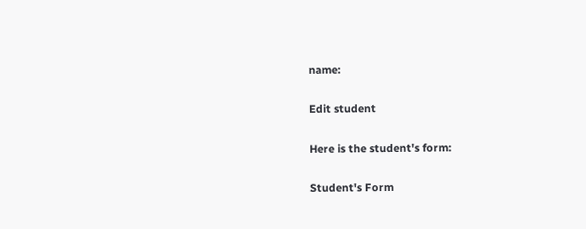name:

Edit student

Here is the student's form:

Student's Form